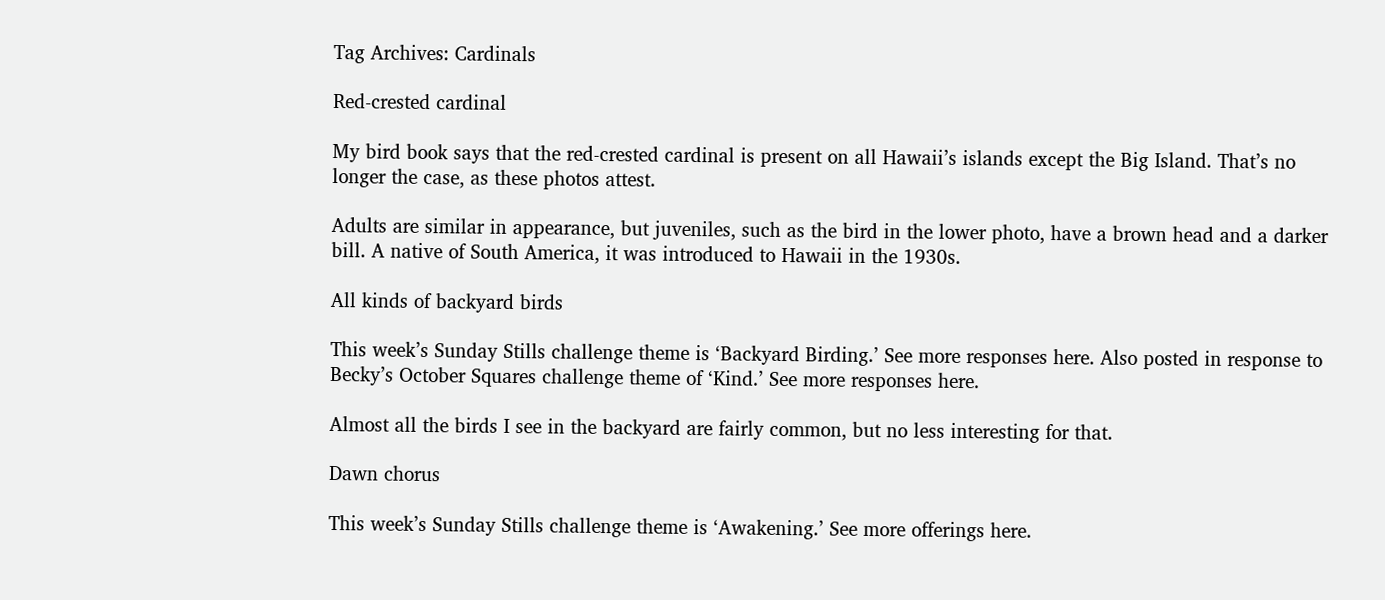Tag Archives: Cardinals

Red-crested cardinal

My bird book says that the red-crested cardinal is present on all Hawaii’s islands except the Big Island. That’s no longer the case, as these photos attest.

Adults are similar in appearance, but juveniles, such as the bird in the lower photo, have a brown head and a darker bill. A native of South America, it was introduced to Hawaii in the 1930s.

All kinds of backyard birds

This week’s Sunday Stills challenge theme is ‘Backyard Birding.’ See more responses here. Also posted in response to Becky’s October Squares challenge theme of ‘Kind.’ See more responses here.

Almost all the birds I see in the backyard are fairly common, but no less interesting for that.

Dawn chorus

This week’s Sunday Stills challenge theme is ‘Awakening.’ See more offerings here.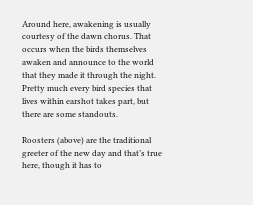Around here, awakening is usually courtesy of the dawn chorus. That occurs when the birds themselves awaken and announce to the world that they made it through the night. Pretty much every bird species that lives within earshot takes part, but there are some standouts.

Roosters (above) are the traditional greeter of the new day and that’s true here, though it has to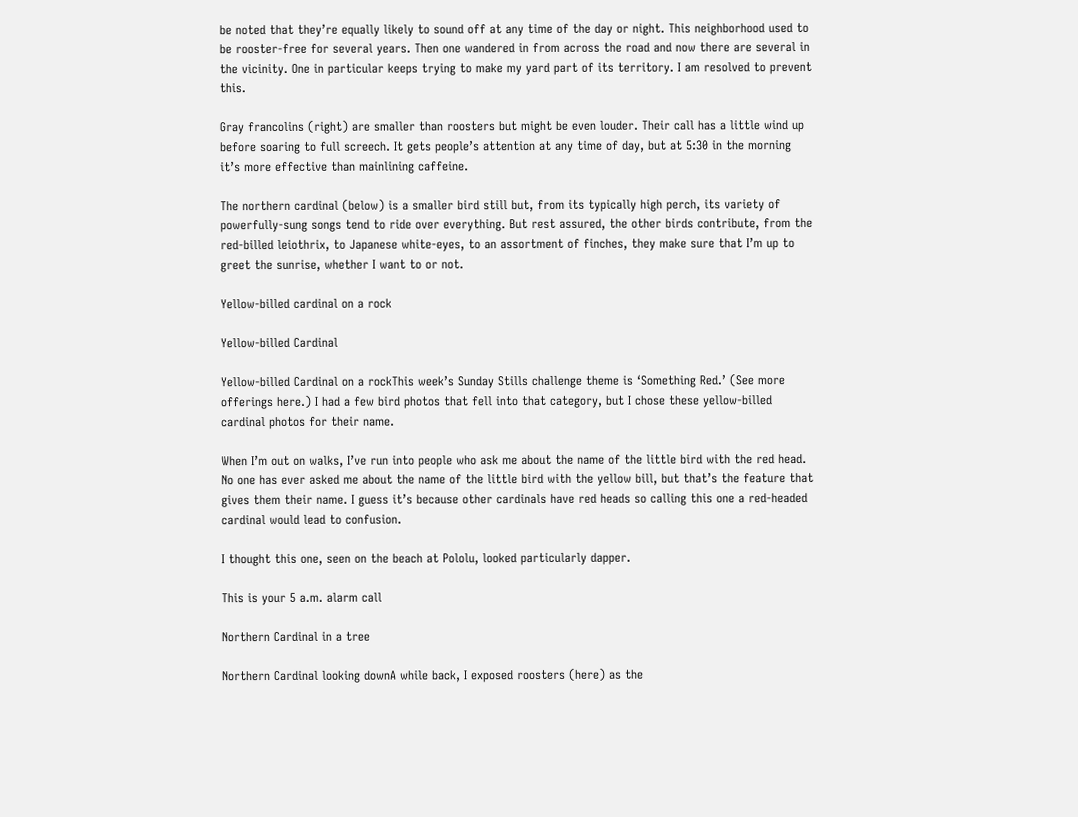be noted that they’re equally likely to sound off at any time of the day or night. This neighborhood used to be rooster-free for several years. Then one wandered in from across the road and now there are several in the vicinity. One in particular keeps trying to make my yard part of its territory. I am resolved to prevent this.

Gray francolins (right) are smaller than roosters but might be even louder. Their call has a little wind up before soaring to full screech. It gets people’s attention at any time of day, but at 5:30 in the morning it’s more effective than mainlining caffeine.

The northern cardinal (below) is a smaller bird still but, from its typically high perch, its variety of powerfully-sung songs tend to ride over everything. But rest assured, the other birds contribute, from the red-billed leiothrix, to Japanese white-eyes, to an assortment of finches, they make sure that I’m up to greet the sunrise, whether I want to or not.

Yellow-billed cardinal on a rock

Yellow-billed Cardinal

Yellow-billed Cardinal on a rockThis week’s Sunday Stills challenge theme is ‘Something Red.’ (See more offerings here.) I had a few bird photos that fell into that category, but I chose these yellow-billed cardinal photos for their name.

When I’m out on walks, I’ve run into people who ask me about the name of the little bird with the red head. No one has ever asked me about the name of the little bird with the yellow bill, but that’s the feature that gives them their name. I guess it’s because other cardinals have red heads so calling this one a red-headed cardinal would lead to confusion.

I thought this one, seen on the beach at Pololu, looked particularly dapper.

This is your 5 a.m. alarm call

Northern Cardinal in a tree

Northern Cardinal looking downA while back, I exposed roosters (here) as the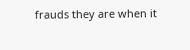frauds they are when it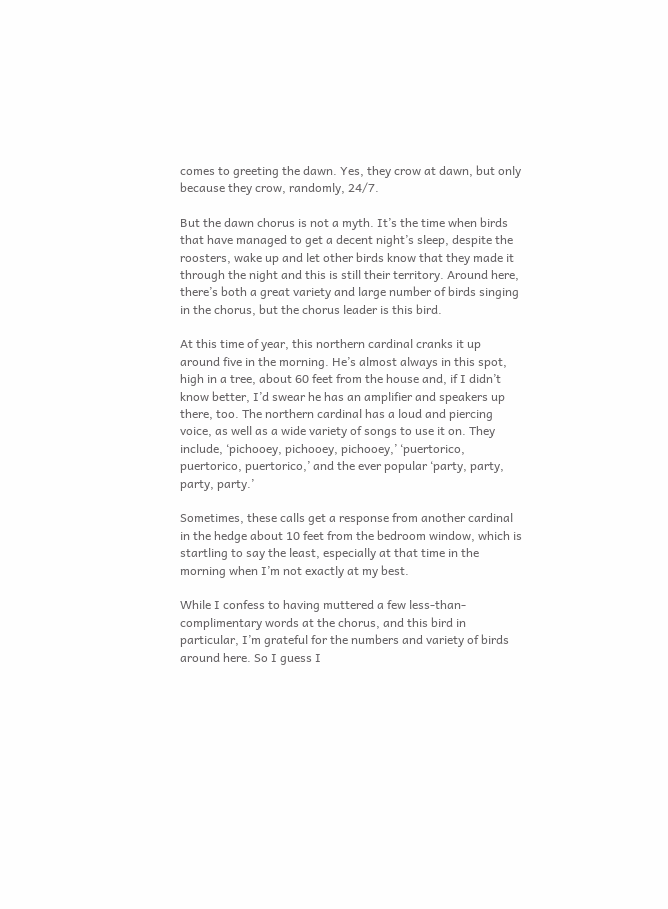comes to greeting the dawn. Yes, they crow at dawn, but only because they crow, randomly, 24/7.

But the dawn chorus is not a myth. It’s the time when birds that have managed to get a decent night’s sleep, despite the roosters, wake up and let other birds know that they made it through the night and this is still their territory. Around here, there’s both a great variety and large number of birds singing in the chorus, but the chorus leader is this bird.

At this time of year, this northern cardinal cranks it up around five in the morning. He’s almost always in this spot, high in a tree, about 60 feet from the house and, if I didn’t know better, I’d swear he has an amplifier and speakers up there, too. The northern cardinal has a loud and piercing voice, as well as a wide variety of songs to use it on. They include, ‘pichooey, pichooey, pichooey,’ ‘puertorico, puertorico, puertorico,’ and the ever popular ‘party, party, party, party.’

Sometimes, these calls get a response from another cardinal in the hedge about 10 feet from the bedroom window, which is startling to say the least, especially at that time in the morning when I’m not exactly at my best.

While I confess to having muttered a few less-than-complimentary words at the chorus, and this bird in particular, I’m grateful for the numbers and variety of birds around here. So I guess I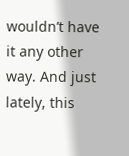wouldn’t have it any other way. And just lately, this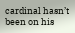cardinal hasn’t been on his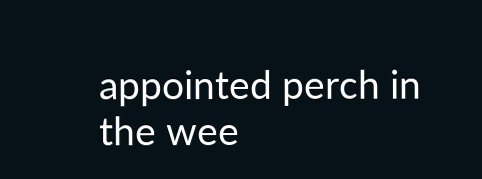appointed perch in the wee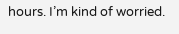hours. I’m kind of worried.